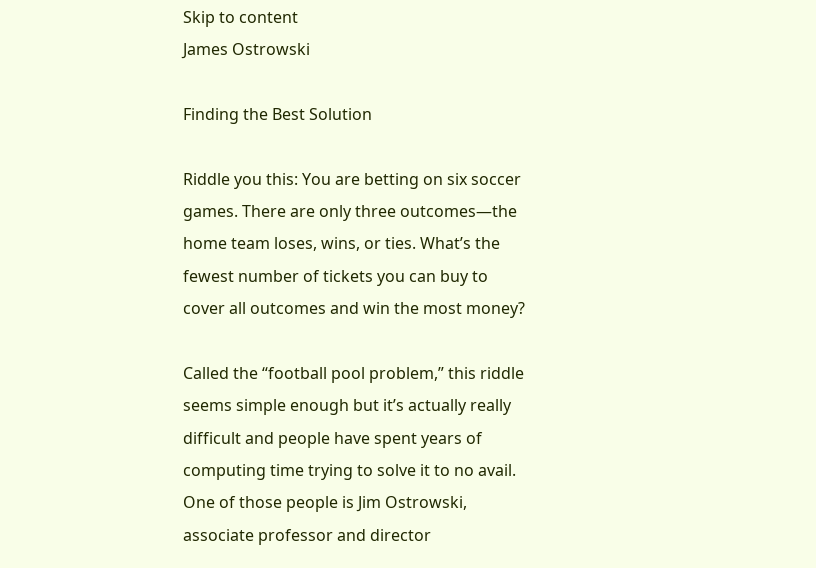Skip to content
James Ostrowski

Finding the Best Solution

Riddle you this: You are betting on six soccer games. There are only three outcomes—the home team loses, wins, or ties. What’s the fewest number of tickets you can buy to cover all outcomes and win the most money?

Called the “football pool problem,” this riddle seems simple enough but it’s actually really difficult and people have spent years of computing time trying to solve it to no avail. One of those people is Jim Ostrowski, associate professor and director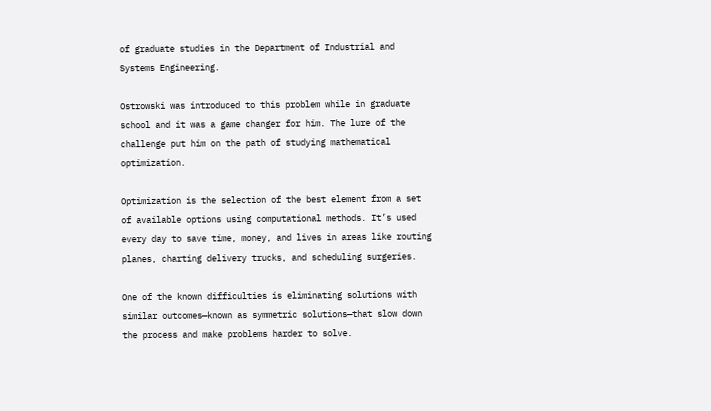of graduate studies in the Department of Industrial and Systems Engineering.

Ostrowski was introduced to this problem while in graduate school and it was a game changer for him. The lure of the challenge put him on the path of studying mathematical optimization.

Optimization is the selection of the best element from a set of available options using computational methods. It’s used every day to save time, money, and lives in areas like routing planes, charting delivery trucks, and scheduling surgeries.

One of the known difficulties is eliminating solutions with similar outcomes—known as symmetric solutions—that slow down the process and make problems harder to solve.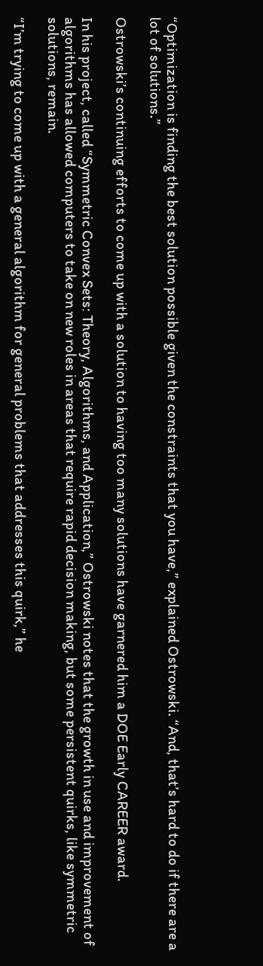“Optimization is finding the best solution possible given the constraints that you have,” explained Ostrowski. “And, that’s hard to do if there are a lot of solutions.”

Ostrowski’s continuing efforts to come up with a solution to having too many solutions have garnered him a DOE Early CAREER award.

In his project, called “Symmetric Convex Sets: Theory, Algorithms, and Application,” Ostrowski notes that the growth in use and improvement of algorithms has allowed computers to take on new roles in areas that require rapid decision making, but some persistent quirks, like symmetric solutions, remain.

“I’m trying to come up with a general algorithm for general problems that addresses this quirk,” he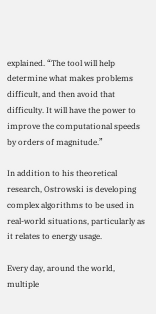explained. “The tool will help determine what makes problems difficult, and then avoid that difficulty. It will have the power to improve the computational speeds by orders of magnitude.”

In addition to his theoretical research, Ostrowski is developing complex algorithms to be used in real-world situations, particularly as it relates to energy usage.

Every day, around the world, multiple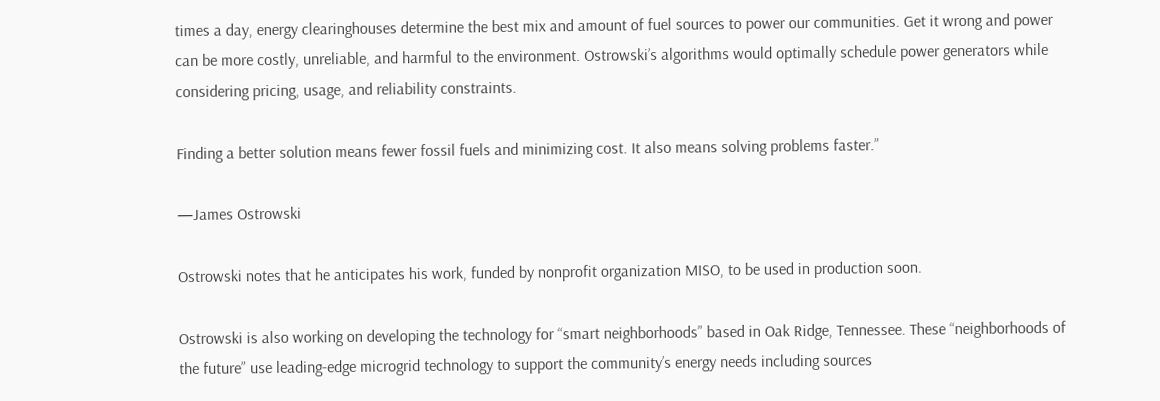times a day, energy clearinghouses determine the best mix and amount of fuel sources to power our communities. Get it wrong and power can be more costly, unreliable, and harmful to the environment. Ostrowski’s algorithms would optimally schedule power generators while considering pricing, usage, and reliability constraints.

Finding a better solution means fewer fossil fuels and minimizing cost. It also means solving problems faster.”

—James Ostrowski

Ostrowski notes that he anticipates his work, funded by nonprofit organization MISO, to be used in production soon.

Ostrowski is also working on developing the technology for “smart neighborhoods” based in Oak Ridge, Tennessee. These “neighborhoods of the future” use leading-edge microgrid technology to support the community’s energy needs including sources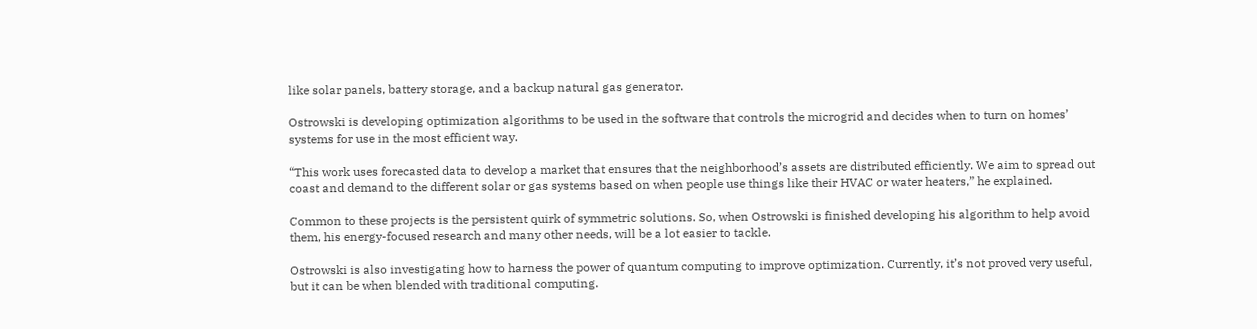like solar panels, battery storage, and a backup natural gas generator.

Ostrowski is developing optimization algorithms to be used in the software that controls the microgrid and decides when to turn on homes’ systems for use in the most efficient way.

“This work uses forecasted data to develop a market that ensures that the neighborhood’s assets are distributed efficiently. We aim to spread out coast and demand to the different solar or gas systems based on when people use things like their HVAC or water heaters,” he explained.

Common to these projects is the persistent quirk of symmetric solutions. So, when Ostrowski is finished developing his algorithm to help avoid them, his energy-focused research and many other needs, will be a lot easier to tackle.

Ostrowski is also investigating how to harness the power of quantum computing to improve optimization. Currently, it’s not proved very useful, but it can be when blended with traditional computing.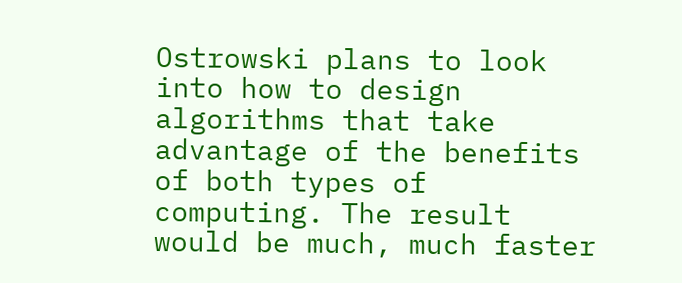Ostrowski plans to look into how to design algorithms that take advantage of the benefits of both types of computing. The result would be much, much faster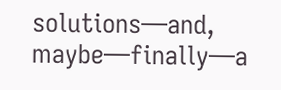solutions—and, maybe—finally—a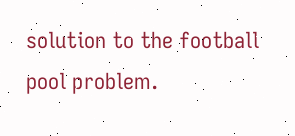solution to the football pool problem.